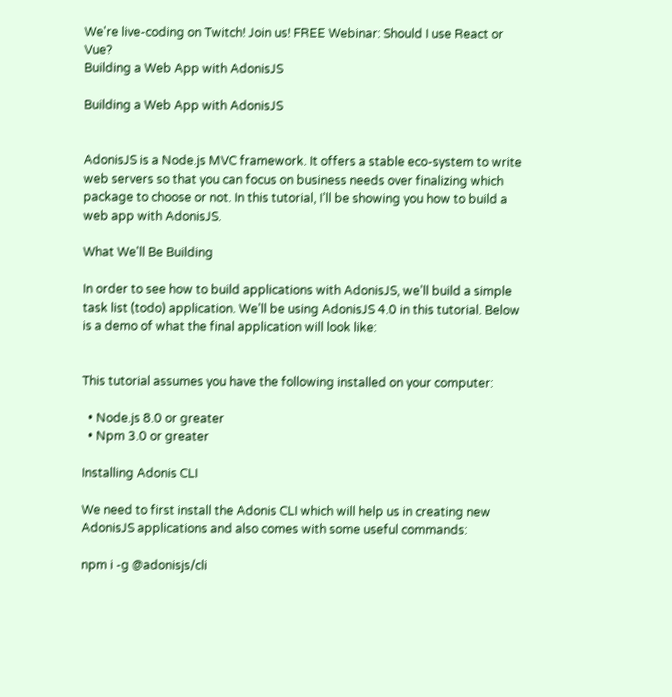We're live-coding on Twitch! Join us! FREE Webinar: Should I use React or Vue?
Building a Web App with AdonisJS

Building a Web App with AdonisJS


AdonisJS is a Node.js MVC framework. It offers a stable eco-system to write web servers so that you can focus on business needs over finalizing which package to choose or not. In this tutorial, I’ll be showing you how to build a web app with AdonisJS.

What We'll Be Building

In order to see how to build applications with AdonisJS, we’ll build a simple task list (todo) application. We’ll be using AdonisJS 4.0 in this tutorial. Below is a demo of what the final application will look like:


This tutorial assumes you have the following installed on your computer:

  • Node.js 8.0 or greater
  • Npm 3.0 or greater

Installing Adonis CLI

We need to first install the Adonis CLI which will help us in creating new AdonisJS applications and also comes with some useful commands:

npm i -g @adonisjs/cli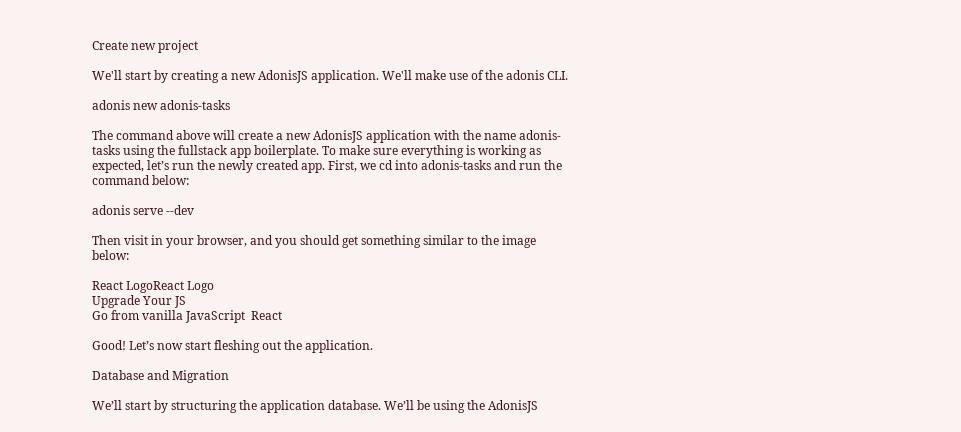Create new project

We'll start by creating a new AdonisJS application. We'll make use of the adonis CLI.

adonis new adonis-tasks

The command above will create a new AdonisJS application with the name adonis-tasks using the fullstack app boilerplate. To make sure everything is working as expected, let’s run the newly created app. First, we cd into adonis-tasks and run the command below:

adonis serve --dev

Then visit in your browser, and you should get something similar to the image below:

React LogoReact Logo
Upgrade Your JS
Go from vanilla JavaScript  React

Good! Let’s now start fleshing out the application.

Database and Migration

We’ll start by structuring the application database. We’ll be using the AdonisJS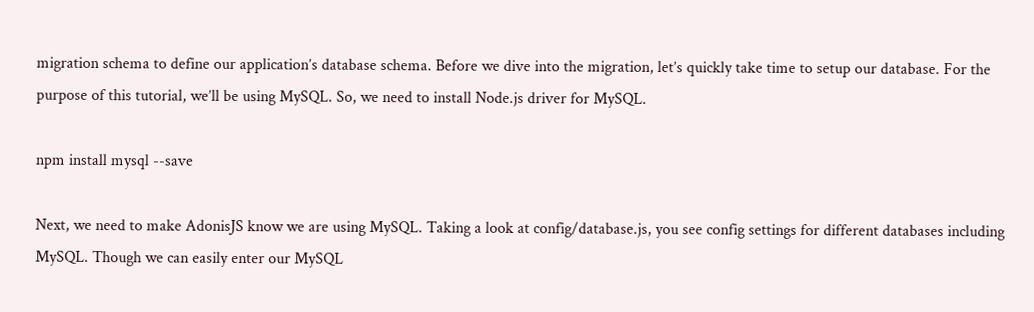migration schema to define our application’s database schema. Before we dive into the migration, let’s quickly take time to setup our database. For the purpose of this tutorial, we’ll be using MySQL. So, we need to install Node.js driver for MySQL.

npm install mysql --save

Next, we need to make AdonisJS know we are using MySQL. Taking a look at config/database.js, you see config settings for different databases including MySQL. Though we can easily enter our MySQL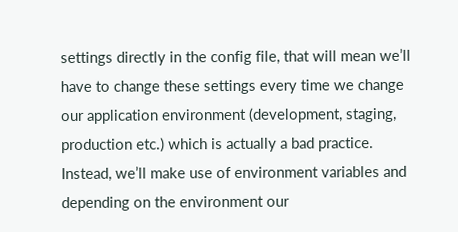settings directly in the config file, that will mean we’ll have to change these settings every time we change our application environment (development, staging, production etc.) which is actually a bad practice. Instead, we’ll make use of environment variables and depending on the environment our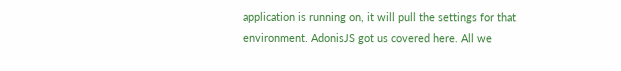application is running on, it will pull the settings for that environment. AdonisJS got us covered here. All we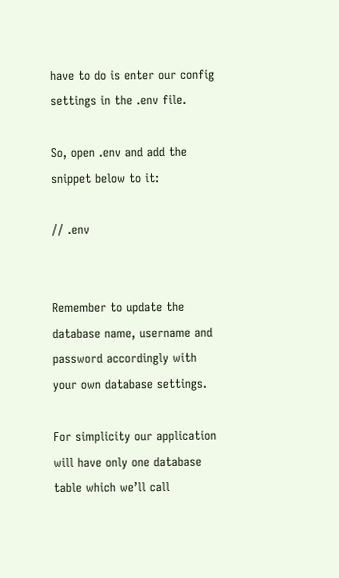have to do is enter our config settings in the .env file.

So, open .env and add the snippet below to it:

// .env


Remember to update the database name, username and password accordingly with your own database settings.

For simplicity our application will have only one database table which we’ll call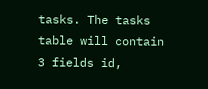tasks. The tasks table will contain 3 fields id,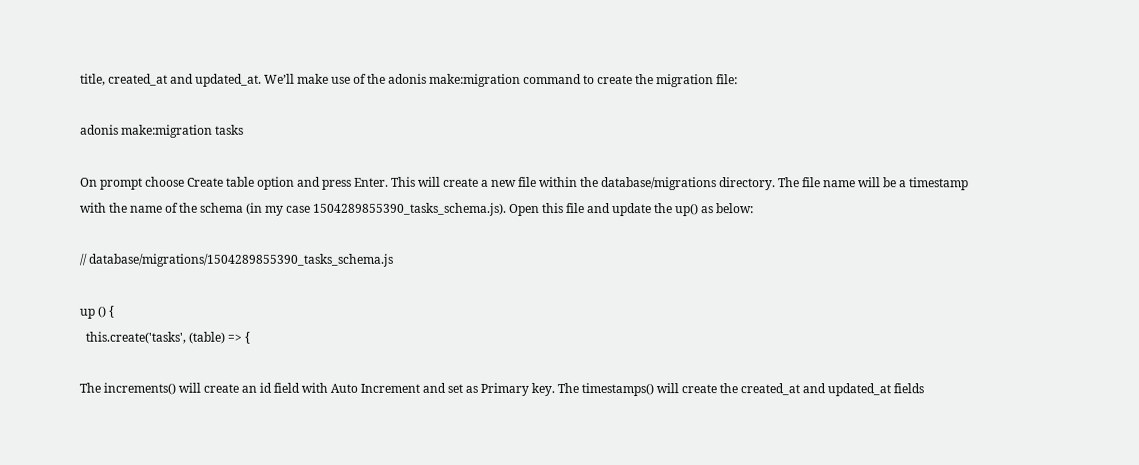title, created_at and updated_at. We’ll make use of the adonis make:migration command to create the migration file:

adonis make:migration tasks

On prompt choose Create table option and press Enter. This will create a new file within the database/migrations directory. The file name will be a timestamp with the name of the schema (in my case 1504289855390_tasks_schema.js). Open this file and update the up() as below:

// database/migrations/1504289855390_tasks_schema.js

up () {
  this.create('tasks', (table) => {

The increments() will create an id field with Auto Increment and set as Primary key. The timestamps() will create the created_at and updated_at fields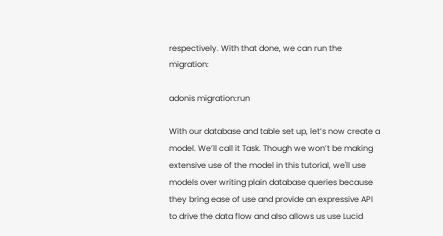respectively. With that done, we can run the migration:

adonis migration:run

With our database and table set up, let’s now create a model. We’ll call it Task. Though we won’t be making extensive use of the model in this tutorial, we'll use models over writing plain database queries because they bring ease of use and provide an expressive API to drive the data flow and also allows us use Lucid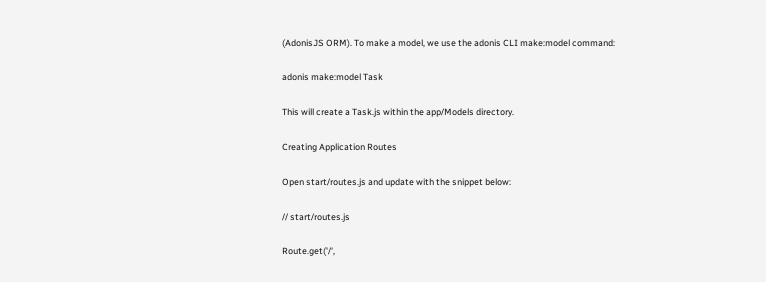(AdonisJS ORM). To make a model, we use the adonis CLI make:model command:

adonis make:model Task

This will create a Task.js within the app/Models directory.

Creating Application Routes

Open start/routes.js and update with the snippet below:

// start/routes.js

Route.get('/',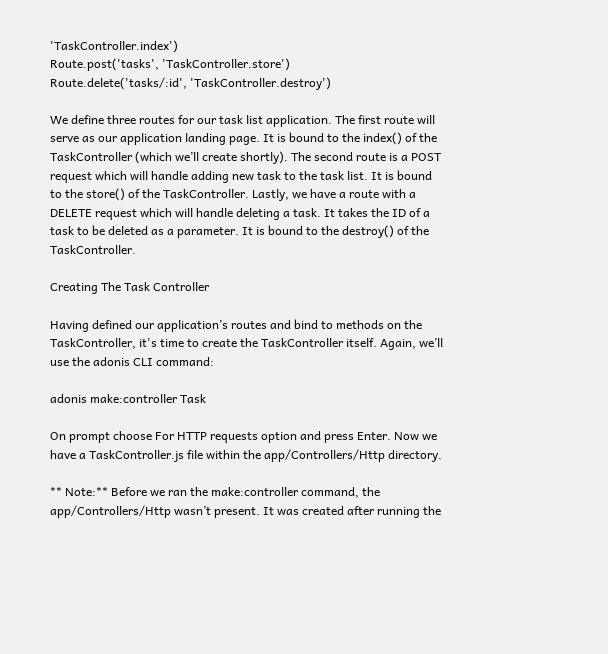'TaskController.index')
Route.post('tasks', 'TaskController.store')
Route.delete('tasks/:id', 'TaskController.destroy')

We define three routes for our task list application. The first route will serve as our application landing page. It is bound to the index() of the TaskController (which we’ll create shortly). The second route is a POST request which will handle adding new task to the task list. It is bound to the store() of the TaskController. Lastly, we have a route with a DELETE request which will handle deleting a task. It takes the ID of a task to be deleted as a parameter. It is bound to the destroy() of the TaskController.

Creating The Task Controller

Having defined our application’s routes and bind to methods on the TaskController, it's time to create the TaskController itself. Again, we’ll use the adonis CLI command:

adonis make:controller Task

On prompt choose For HTTP requests option and press Enter. Now we have a TaskController.js file within the app/Controllers/Http directory.

** Note:** Before we ran the make:controller command, the app/Controllers/Http wasn’t present. It was created after running the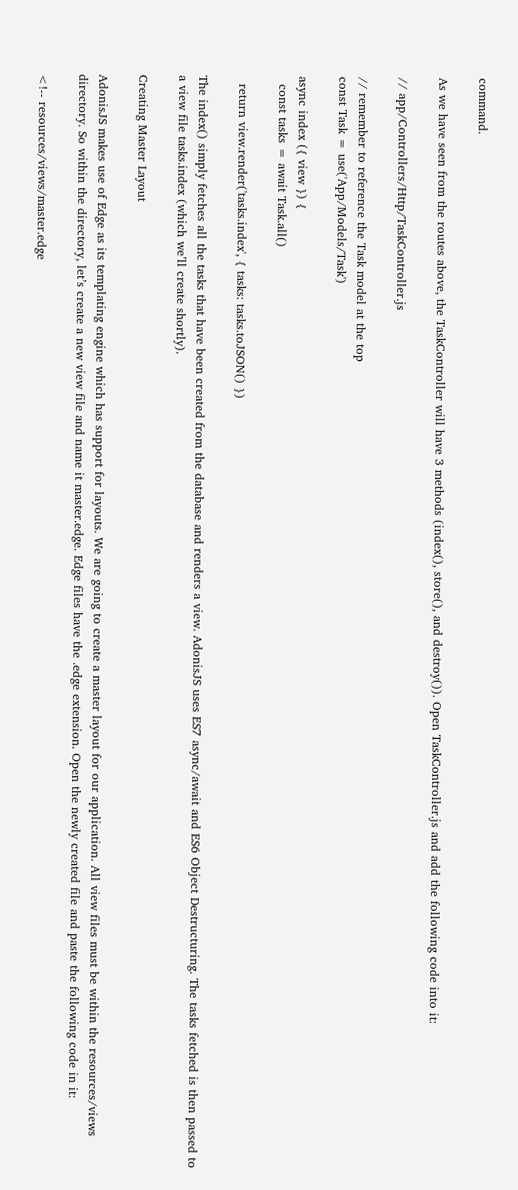command.

As we have seen from the routes above, the TaskController will have 3 methods (index(), store(), and destroy()). Open TaskController.js and add the following code into it:

// app/Controllers/Http/TaskController.js

// remember to reference the Task model at the top
const Task = use('App/Models/Task')

async index ({ view }) {
  const tasks = await Task.all()

  return view.render('tasks.index', { tasks: tasks.toJSON() })

The index() simply fetches all the tasks that have been created from the database and renders a view. AdonisJS uses ES7 async/await and ES6 Object Destructuring. The tasks fetched is then passed to a view file tasks.index (which we’ll create shortly).

Creating Master Layout

AdonisJS makes use of Edge as its templating engine which has support for layouts. We are going to create a master layout for our application. All view files must be within the resources/views directory. So within the directory, let’s create a new view file and name it master.edge. Edge files have the .edge extension. Open the newly created file and paste the following code in it:

<!-- resources/views/master.edge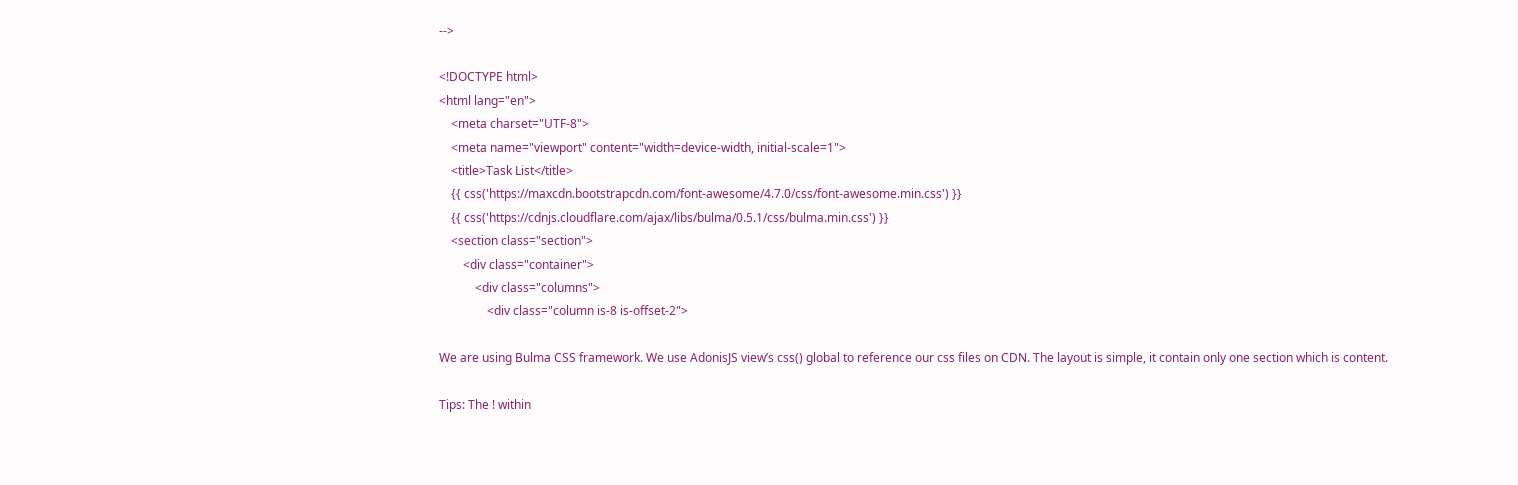-->

<!DOCTYPE html>
<html lang="en">
    <meta charset="UTF-8">
    <meta name="viewport" content="width=device-width, initial-scale=1">
    <title>Task List</title>
    {{ css('https://maxcdn.bootstrapcdn.com/font-awesome/4.7.0/css/font-awesome.min.css') }}
    {{ css('https://cdnjs.cloudflare.com/ajax/libs/bulma/0.5.1/css/bulma.min.css') }}
    <section class="section">
        <div class="container">
            <div class="columns">
                <div class="column is-8 is-offset-2">

We are using Bulma CSS framework. We use AdonisJS view’s css() global to reference our css files on CDN. The layout is simple, it contain only one section which is content.

Tips: The ! within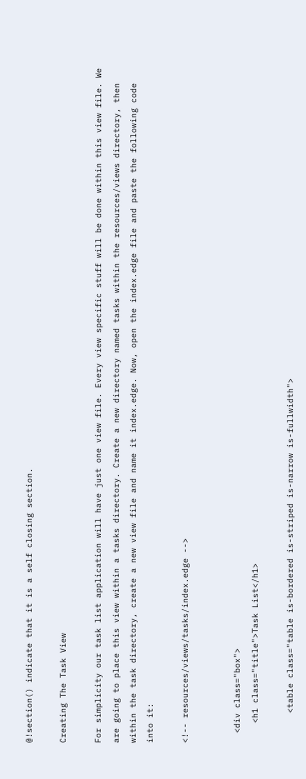@!section() indicate that it is a self closing section.

Creating The Task View

For simplicity our task list application will have just one view file. Every view specific stuff will be done within this view file. We are going to place this view within a tasks directory. Create a new directory named tasks within the resources/views directory, then within the task directory, create a new view file and name it index.edge. Now, open the index.edge file and paste the following code into it:

<!-- resources/views/tasks/index.edge -->


  <div class="box">
    <h1 class="title">Task List</h1>

      <table class="table is-bordered is-striped is-narrow is-fullwidth">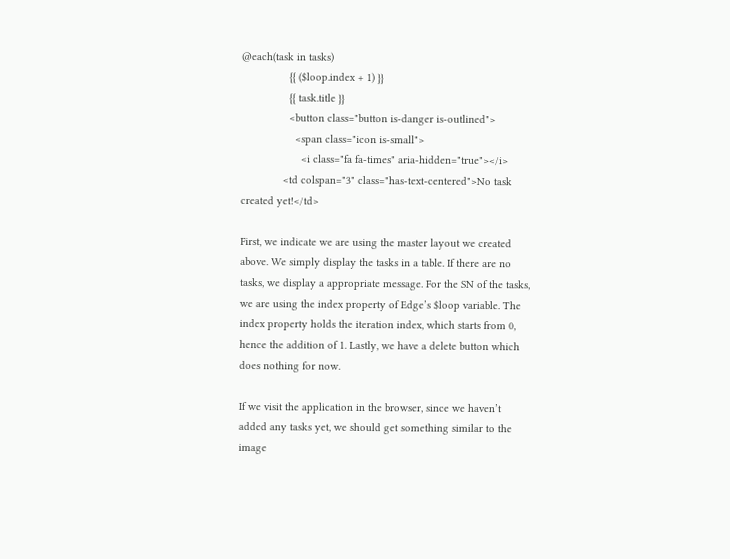@each(task in tasks)
                {{ ($loop.index + 1) }}
                {{ task.title }}
                <button class="button is-danger is-outlined">
                  <span class="icon is-small">
                    <i class="fa fa-times" aria-hidden="true"></i>
              <td colspan="3" class="has-text-centered">No task created yet!</td>

First, we indicate we are using the master layout we created above. We simply display the tasks in a table. If there are no tasks, we display a appropriate message. For the SN of the tasks, we are using the index property of Edge’s $loop variable. The index property holds the iteration index, which starts from 0, hence the addition of 1. Lastly, we have a delete button which does nothing for now.

If we visit the application in the browser, since we haven’t added any tasks yet, we should get something similar to the image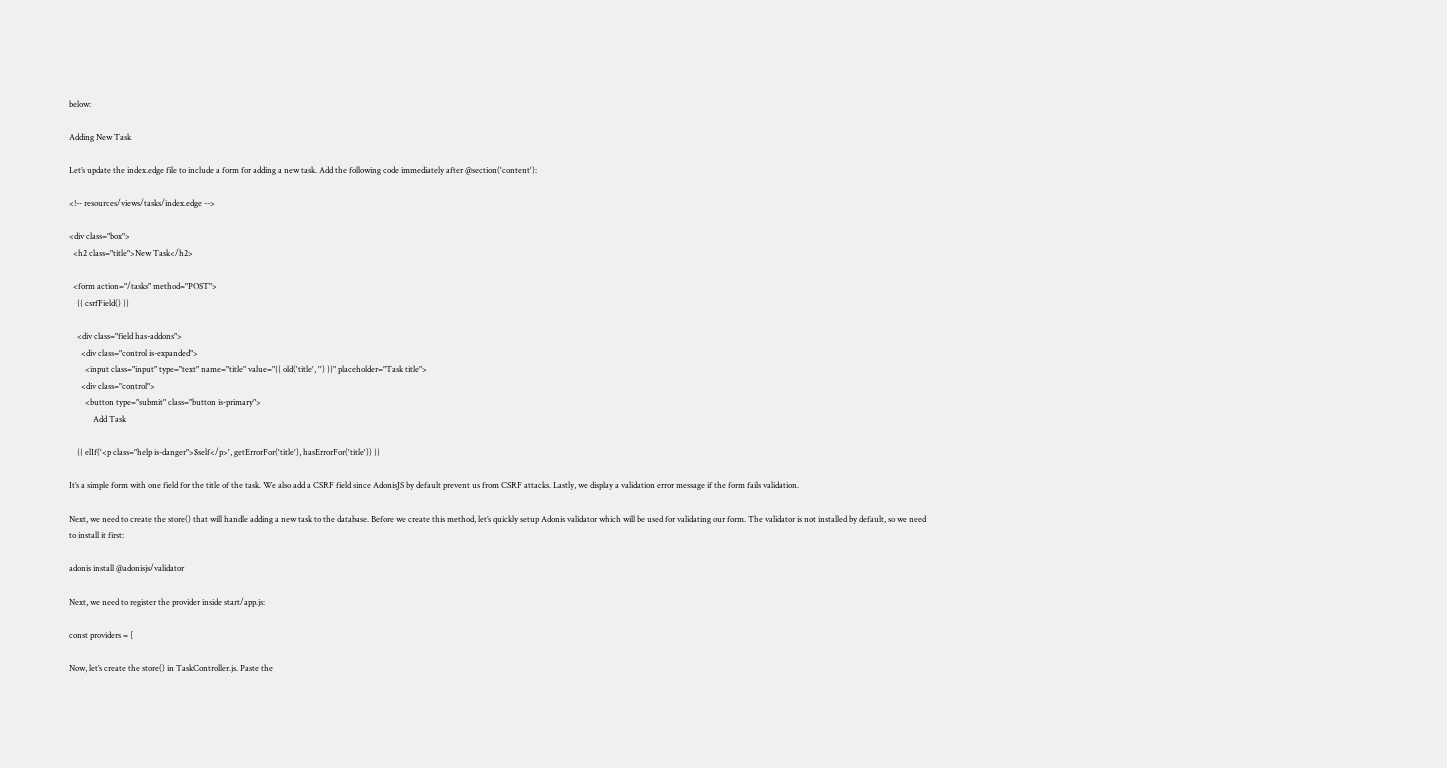below:

Adding New Task

Let’s update the index.edge file to include a form for adding a new task. Add the following code immediately after @section('content'):

<!-- resources/views/tasks/index.edge -->

<div class="box">
  <h2 class="title">New Task</h2>

  <form action="/tasks" method="POST">
    {{ csrfField() }}

    <div class="field has-addons">
      <div class="control is-expanded">
        <input class="input" type="text" name="title" value="{{ old('title', '') }}" placeholder="Task title">
      <div class="control">
        <button type="submit" class="button is-primary">
            Add Task

    {{ elIf('<p class="help is-danger">$self</p>', getErrorFor('title'), hasErrorFor('title')) }}

It’s a simple form with one field for the title of the task. We also add a CSRF field since AdonisJS by default prevent us from CSRF attacks. Lastly, we display a validation error message if the form fails validation.

Next, we need to create the store() that will handle adding a new task to the database. Before we create this method, let’s quickly setup Adonis validator which will be used for validating our form. The validator is not installed by default, so we need to install it first:

adonis install @adonisjs/validator

Next, we need to register the provider inside start/app.js:

const providers = [

Now, let’s create the store() in TaskController.js. Paste the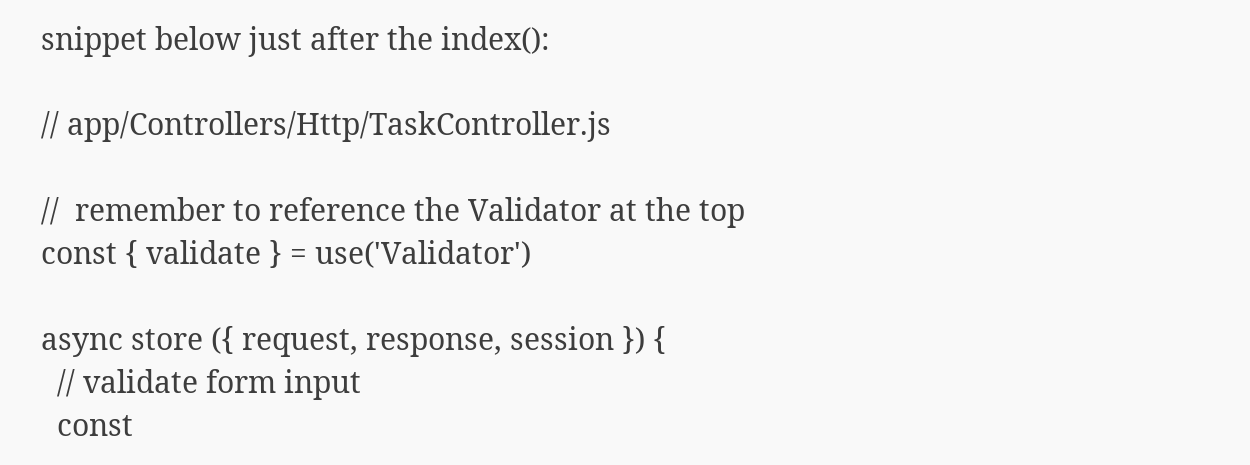snippet below just after the index():

// app/Controllers/Http/TaskController.js

//  remember to reference the Validator at the top
const { validate } = use('Validator')

async store ({ request, response, session }) {
  // validate form input
  const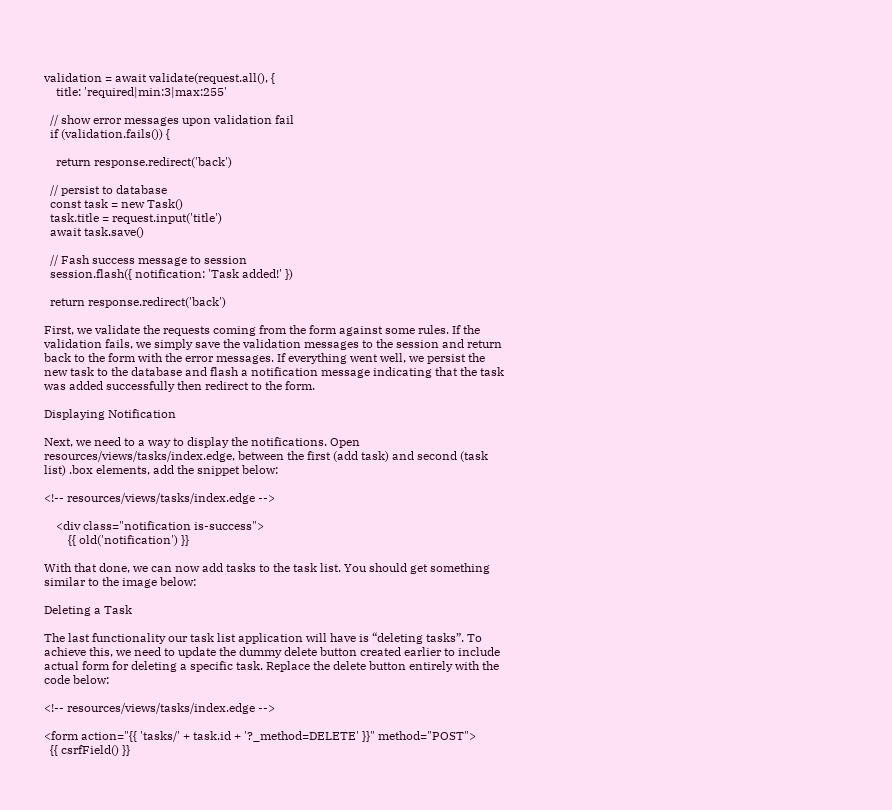validation = await validate(request.all(), {
    title: 'required|min:3|max:255'

  // show error messages upon validation fail
  if (validation.fails()) {

    return response.redirect('back')

  // persist to database
  const task = new Task()
  task.title = request.input('title')
  await task.save()

  // Fash success message to session
  session.flash({ notification: 'Task added!' })

  return response.redirect('back')

First, we validate the requests coming from the form against some rules. If the validation fails, we simply save the validation messages to the session and return back to the form with the error messages. If everything went well, we persist the new task to the database and flash a notification message indicating that the task was added successfully then redirect to the form.

Displaying Notification

Next, we need to a way to display the notifications. Open resources/views/tasks/index.edge, between the first (add task) and second (task list) .box elements, add the snippet below:

<!-- resources/views/tasks/index.edge -->

    <div class="notification is-success">
        {{ old('notification') }}

With that done, we can now add tasks to the task list. You should get something similar to the image below:

Deleting a Task

The last functionality our task list application will have is “deleting tasks”. To achieve this, we need to update the dummy delete button created earlier to include actual form for deleting a specific task. Replace the delete button entirely with the code below:

<!-- resources/views/tasks/index.edge -->

<form action="{{ 'tasks/' + task.id + '?_method=DELETE' }}" method="POST">
  {{ csrfField() }}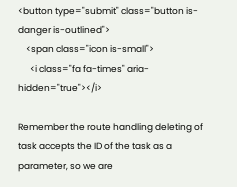<button type="submit" class="button is-danger is-outlined">
    <span class="icon is-small">
      <i class="fa fa-times" aria-hidden="true"></i>

Remember the route handling deleting of task accepts the ID of the task as a parameter, so we are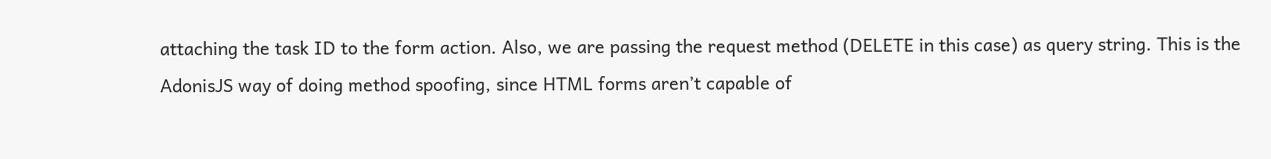attaching the task ID to the form action. Also, we are passing the request method (DELETE in this case) as query string. This is the AdonisJS way of doing method spoofing, since HTML forms aren’t capable of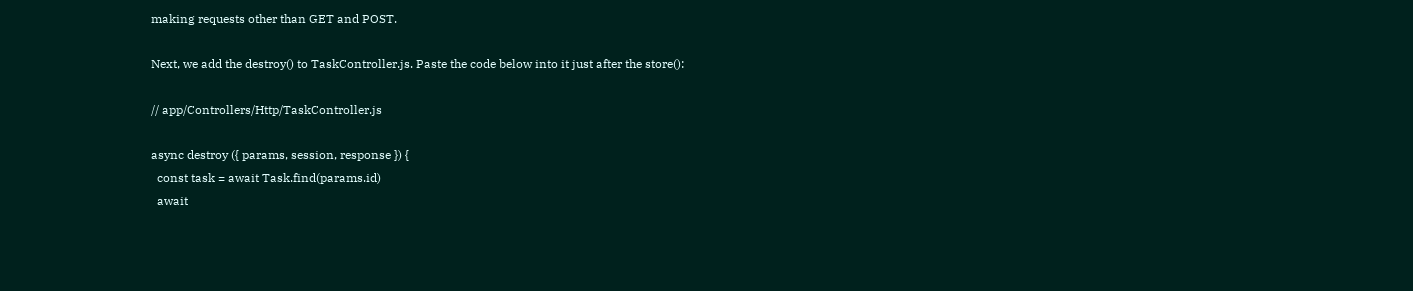making requests other than GET and POST.

Next, we add the destroy() to TaskController.js. Paste the code below into it just after the store():

// app/Controllers/Http/TaskController.js

async destroy ({ params, session, response }) {
  const task = await Task.find(params.id)
  await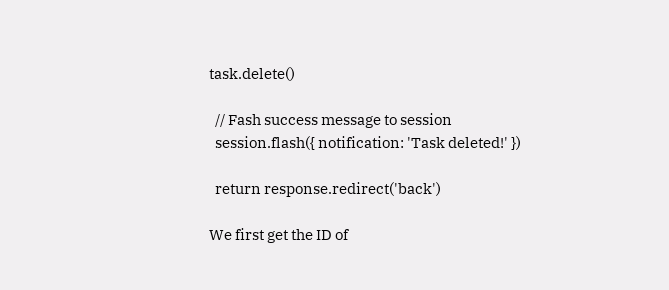task.delete()

  // Fash success message to session
  session.flash({ notification: 'Task deleted!' })

  return response.redirect('back')

We first get the ID of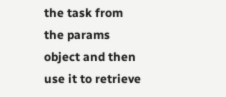the task from the params object and then use it to retrieve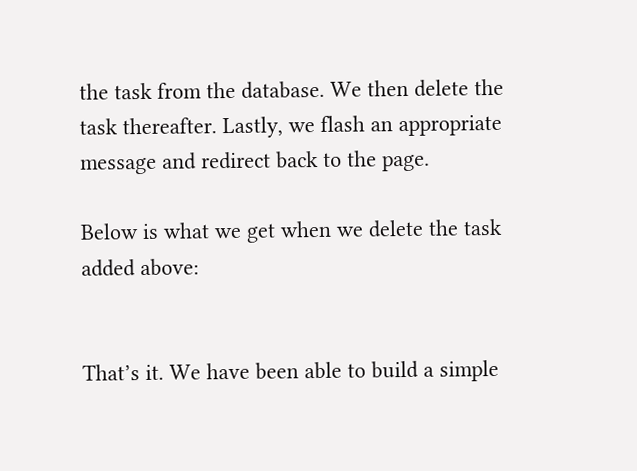the task from the database. We then delete the task thereafter. Lastly, we flash an appropriate message and redirect back to the page.

Below is what we get when we delete the task added above:


That’s it. We have been able to build a simple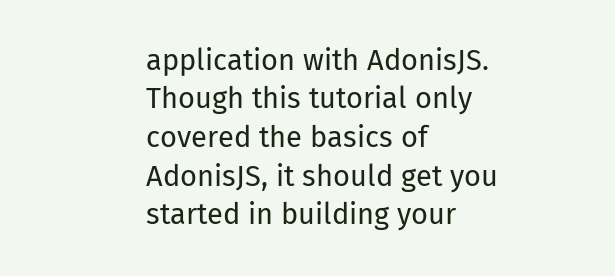application with AdonisJS. Though this tutorial only covered the basics of AdonisJS, it should get you started in building your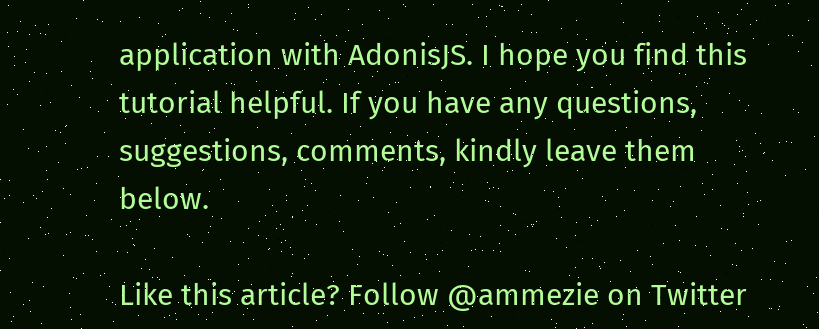application with AdonisJS. I hope you find this tutorial helpful. If you have any questions, suggestions, comments, kindly leave them below.

Like this article? Follow @ammezie on Twitter